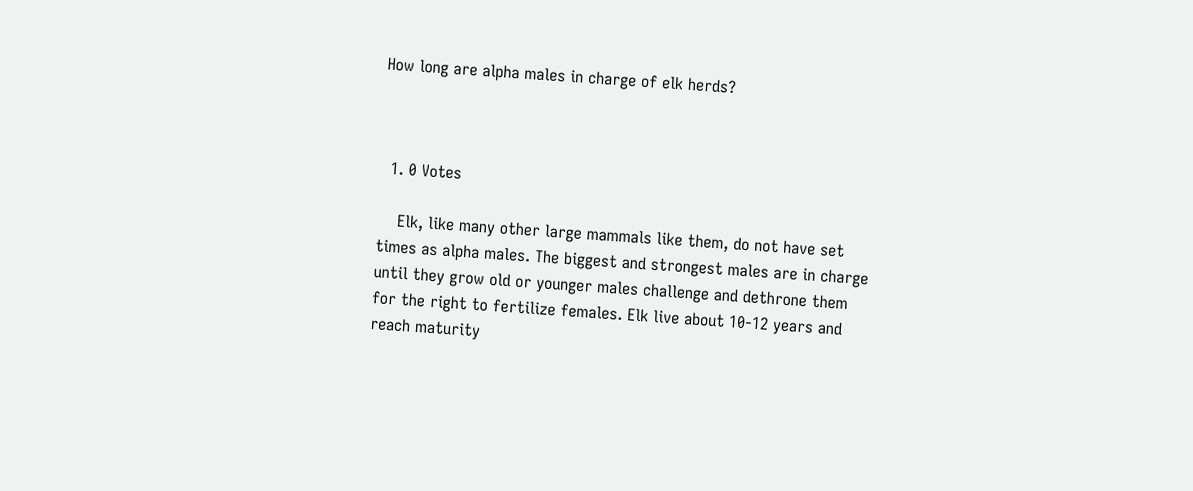How long are alpha males in charge of elk herds?



  1. 0 Votes

    Elk, like many other large mammals like them, do not have set times as alpha males. The biggest and strongest males are in charge until they grow old or younger males challenge and dethrone them for the right to fertilize females. Elk live about 10-12 years and reach maturity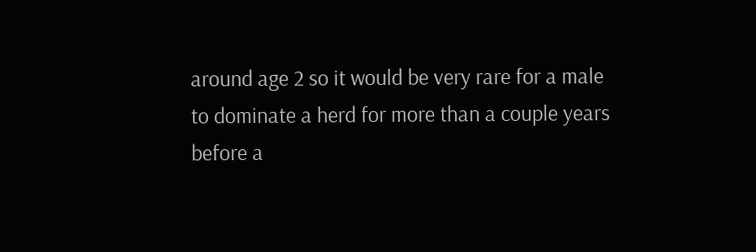around age 2 so it would be very rare for a male to dominate a herd for more than a couple years before a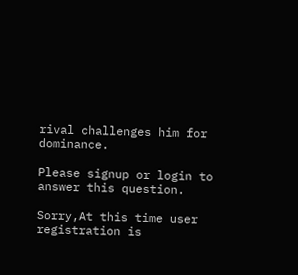rival challenges him for dominance.

Please signup or login to answer this question.

Sorry,At this time user registration is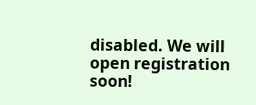disabled. We will open registration soon!